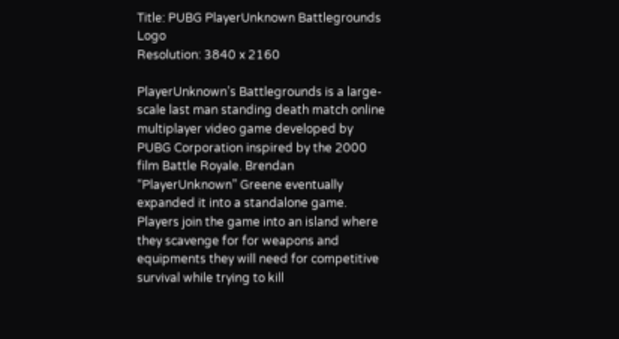Title: PUBG PlayerUnknown Battlegrounds Logo
Resolution: 3840 x 2160

PlayerUnknown’s Battlegrounds is a large-scale last man standing death match online multiplayer video game developed by PUBG Corporation inspired by the 2000 film Battle Royale. Brendan “PlayerUnknown” Greene eventually expanded it into a standalone game. Players join the game into an island where they scavenge for for weapons and equipments they will need for competitive survival while trying to kill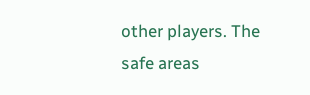other players. The safe areas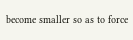become smaller so as to force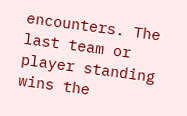encounters. The last team or player standing wins the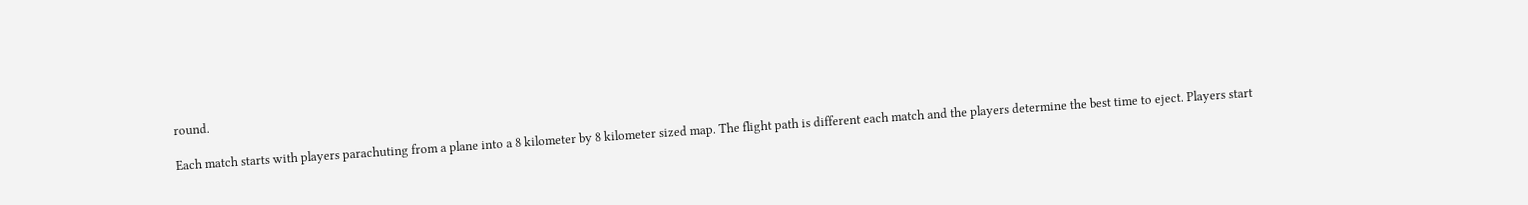round.

Each match starts with players parachuting from a plane into a 8 kilometer by 8 kilometer sized map. The flight path is different each match and the players determine the best time to eject. Players start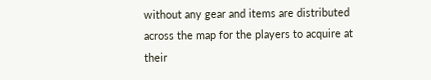without any gear and items are distributed across the map for the players to acquire at their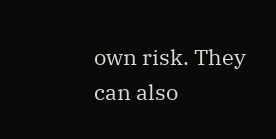own risk. They can also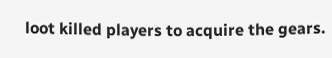loot killed players to acquire the gears.